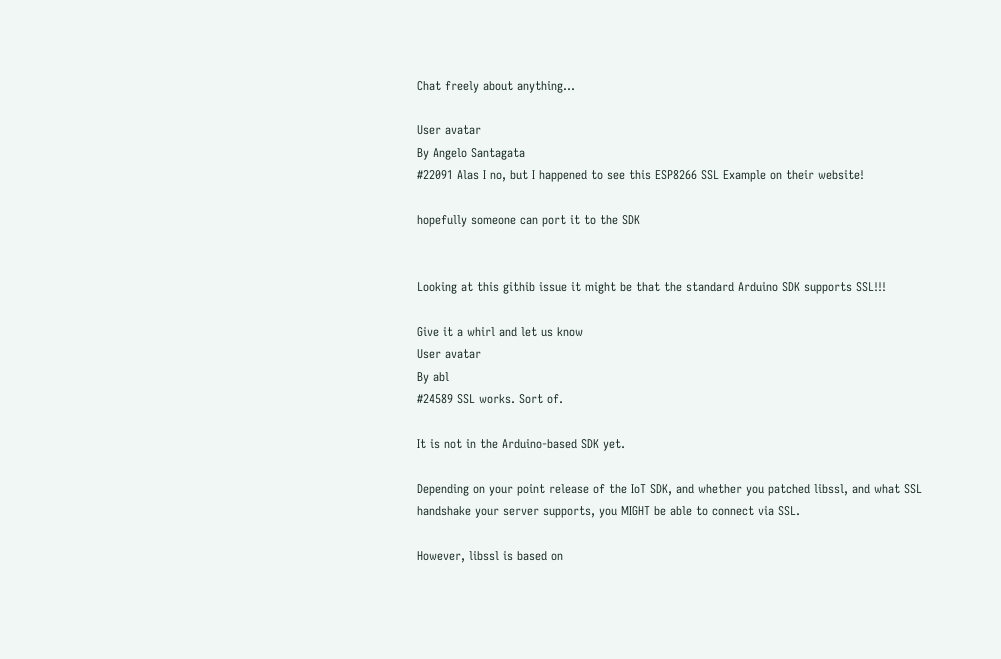Chat freely about anything...

User avatar
By Angelo Santagata
#22091 Alas I no, but I happened to see this ESP8266 SSL Example on their website!

hopefully someone can port it to the SDK


Looking at this githib issue it might be that the standard Arduino SDK supports SSL!!!

Give it a whirl and let us know
User avatar
By abl
#24589 SSL works. Sort of.

It is not in the Arduino-based SDK yet.

Depending on your point release of the IoT SDK, and whether you patched libssl, and what SSL handshake your server supports, you MIGHT be able to connect via SSL.

However, libssl is based on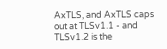AxTLS, and AxTLS caps out at TLSv1.1 - and TLSv1.2 is the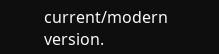current/modern version.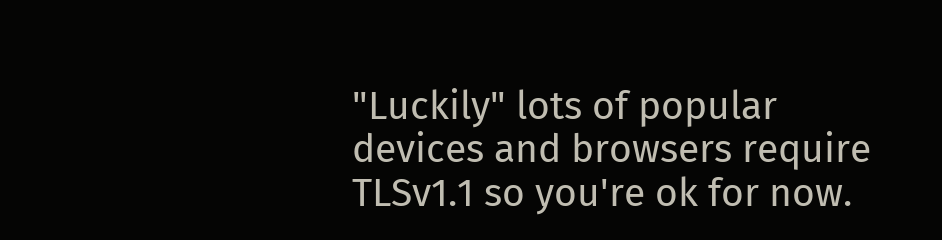"Luckily" lots of popular devices and browsers require TLSv1.1 so you're ok for now.